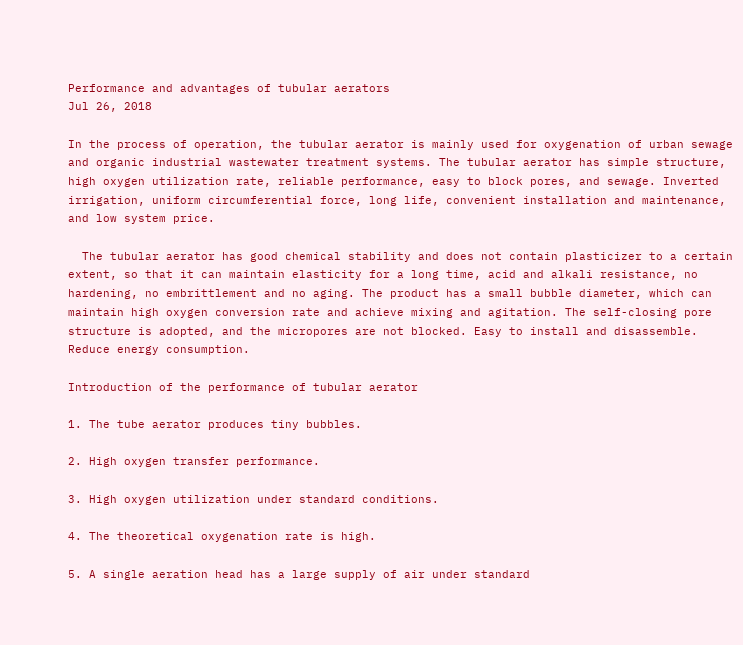Performance and advantages of tubular aerators
Jul 26, 2018

In the process of operation, the tubular aerator is mainly used for oxygenation of urban sewage and organic industrial wastewater treatment systems. The tubular aerator has simple structure, high oxygen utilization rate, reliable performance, easy to block pores, and sewage. Inverted irrigation, uniform circumferential force, long life, convenient installation and maintenance, and low system price.

  The tubular aerator has good chemical stability and does not contain plasticizer to a certain extent, so that it can maintain elasticity for a long time, acid and alkali resistance, no hardening, no embrittlement and no aging. The product has a small bubble diameter, which can maintain high oxygen conversion rate and achieve mixing and agitation. The self-closing pore structure is adopted, and the micropores are not blocked. Easy to install and disassemble. Reduce energy consumption.

Introduction of the performance of tubular aerator

1. The tube aerator produces tiny bubbles.

2. High oxygen transfer performance.

3. High oxygen utilization under standard conditions.

4. The theoretical oxygenation rate is high.

5. A single aeration head has a large supply of air under standard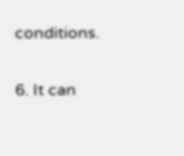conditions.

6. It can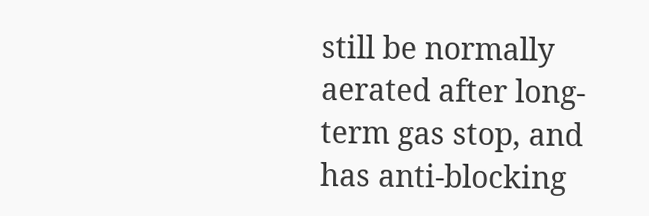still be normally aerated after long-term gas stop, and has anti-blocking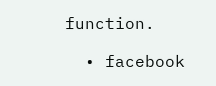function.

  • facebook